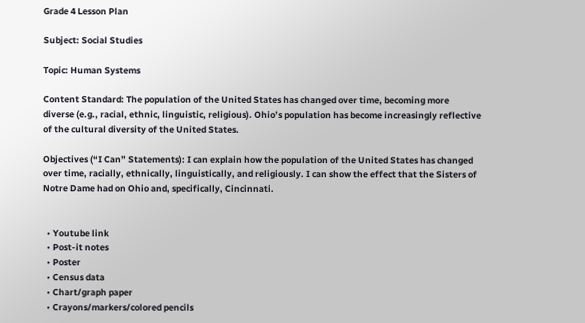Grade 4 Lesson Plan

Subject: Social Studies

Topic: Human Systems

Content Standard: The population of the United States has changed over time, becoming more diverse (e.g., racial, ethnic, linguistic, religious). Ohio’s population has become increasingly reflective of the cultural diversity of the United States.

Objectives (“I Can” Statements): I can explain how the population of the United States has changed over time, racially, ethnically, linguistically, and religiously. I can show the effect that the Sisters of Notre Dame had on Ohio and, specifically, Cincinnati.


  • Youtube link
  • Post-it notes
  • Poster
  • Census data
  • Chart/graph paper
  • Crayons/markers/colored pencils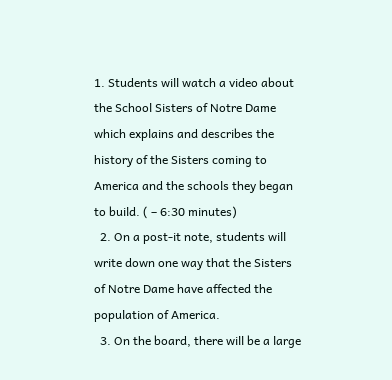1. Students will watch a video about the School Sisters of Notre Dame which explains and describes the history of the Sisters coming to America and the schools they began to build. ( – 6:30 minutes)
  2. On a post-it note, students will write down one way that the Sisters of Notre Dame have affected the population of America.
  3. On the board, there will be a large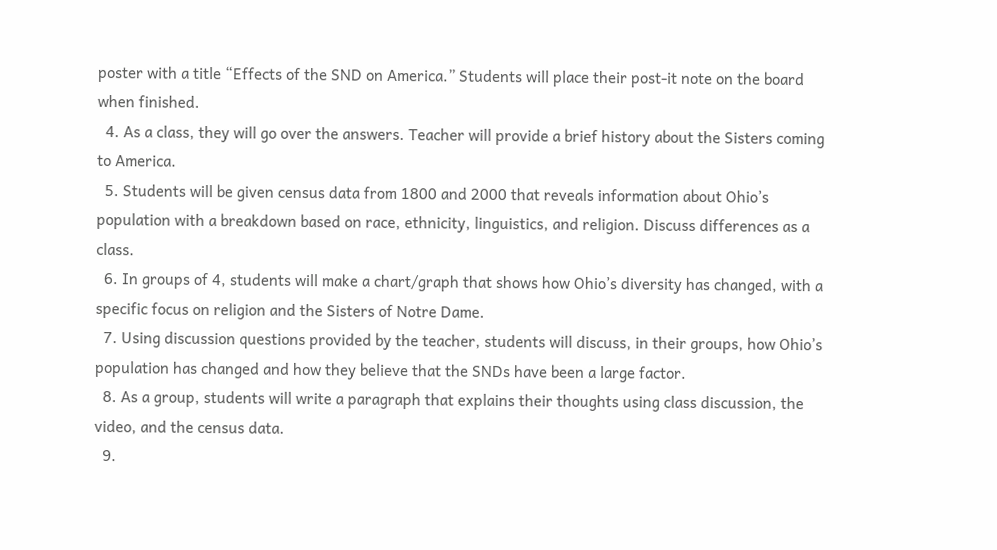poster with a title “Effects of the SND on America.” Students will place their post-it note on the board when finished.
  4. As a class, they will go over the answers. Teacher will provide a brief history about the Sisters coming to America.
  5. Students will be given census data from 1800 and 2000 that reveals information about Ohio’s population with a breakdown based on race, ethnicity, linguistics, and religion. Discuss differences as a class.
  6. In groups of 4, students will make a chart/graph that shows how Ohio’s diversity has changed, with a specific focus on religion and the Sisters of Notre Dame.
  7. Using discussion questions provided by the teacher, students will discuss, in their groups, how Ohio’s population has changed and how they believe that the SNDs have been a large factor.
  8. As a group, students will write a paragraph that explains their thoughts using class discussion, the video, and the census data.
  9.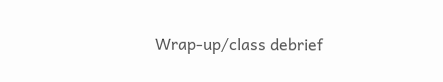Wrap-up/class debrief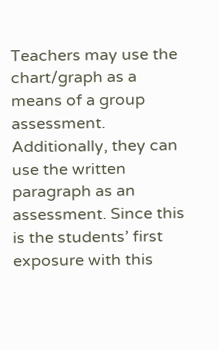Teachers may use the chart/graph as a means of a group assessment. Additionally, they can use the written paragraph as an assessment. Since this is the students’ first exposure with this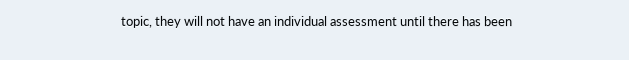topic, they will not have an individual assessment until there has been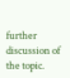further discussion of the topic.